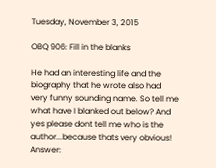Tuesday, November 3, 2015

OBQ 906: Fill in the blanks

He had an interesting life and the biography that he wrote also had very funny sounding name. So tell me what have I blanked out below? And yes please dont tell me who is the author...because thats very obvious!
Answer: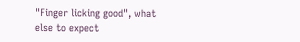"Finger licking good", what else to expect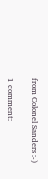from Colonel Sanders :-)

1 comment: